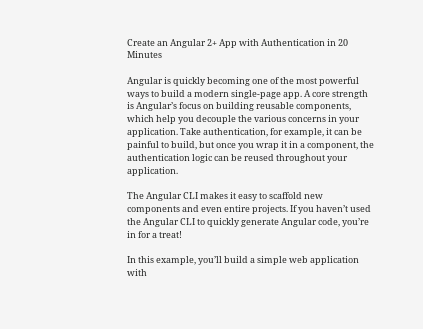Create an Angular 2+ App with Authentication in 20 Minutes

Angular is quickly becoming one of the most powerful ways to build a modern single-page app. A core strength is Angular’s focus on building reusable components, which help you decouple the various concerns in your application. Take authentication, for example, it can be painful to build, but once you wrap it in a component, the authentication logic can be reused throughout your application.

The Angular CLI makes it easy to scaffold new components and even entire projects. If you haven’t used the Angular CLI to quickly generate Angular code, you’re in for a treat!

In this example, you’ll build a simple web application with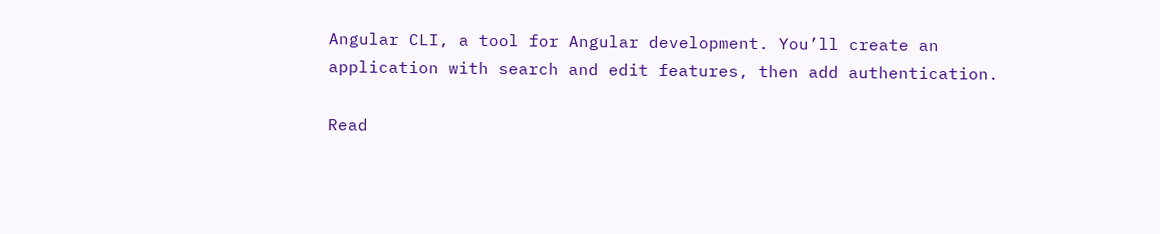Angular CLI, a tool for Angular development. You’ll create an application with search and edit features, then add authentication.

Read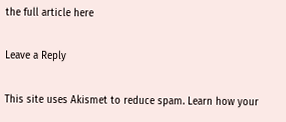the full article here

Leave a Reply

This site uses Akismet to reduce spam. Learn how your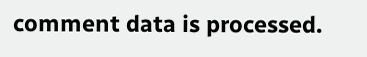comment data is processed.